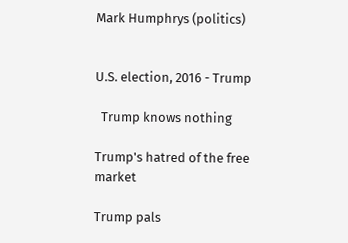Mark Humphrys (politics)


U.S. election, 2016 - Trump

  Trump knows nothing

Trump's hatred of the free market

Trump pals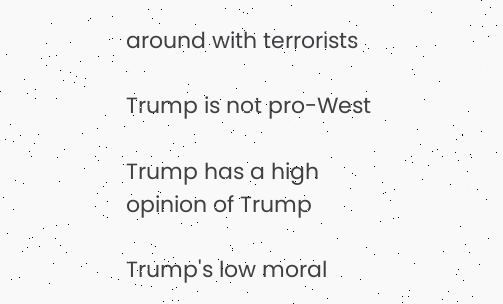around with terrorists

Trump is not pro-West

Trump has a high opinion of Trump

Trump's low moral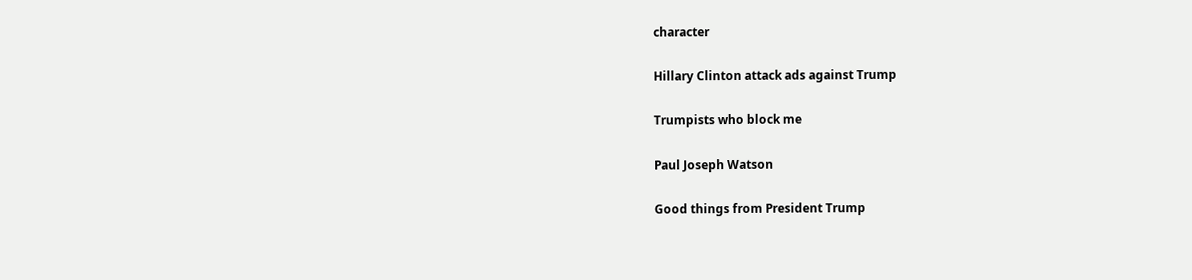character

Hillary Clinton attack ads against Trump

Trumpists who block me

Paul Joseph Watson

Good things from President Trump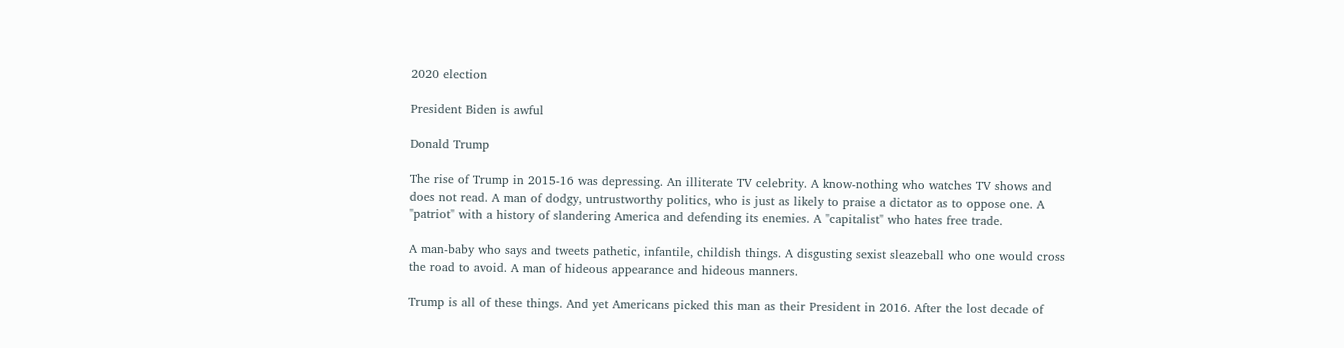2020 election

President Biden is awful

Donald Trump

The rise of Trump in 2015-16 was depressing. An illiterate TV celebrity. A know-nothing who watches TV shows and does not read. A man of dodgy, untrustworthy politics, who is just as likely to praise a dictator as to oppose one. A "patriot" with a history of slandering America and defending its enemies. A "capitalist" who hates free trade.

A man-baby who says and tweets pathetic, infantile, childish things. A disgusting sexist sleazeball who one would cross the road to avoid. A man of hideous appearance and hideous manners.

Trump is all of these things. And yet Americans picked this man as their President in 2016. After the lost decade of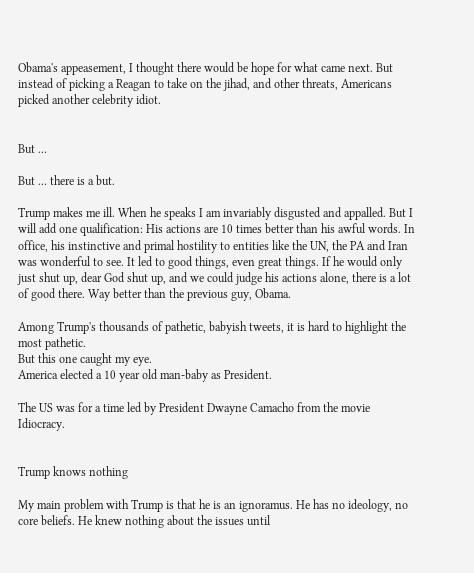Obama's appeasement, I thought there would be hope for what came next. But instead of picking a Reagan to take on the jihad, and other threats, Americans picked another celebrity idiot.


But ...

But ... there is a but.

Trump makes me ill. When he speaks I am invariably disgusted and appalled. But I will add one qualification: His actions are 10 times better than his awful words. In office, his instinctive and primal hostility to entities like the UN, the PA and Iran was wonderful to see. It led to good things, even great things. If he would only just shut up, dear God shut up, and we could judge his actions alone, there is a lot of good there. Way better than the previous guy, Obama.

Among Trump's thousands of pathetic, babyish tweets, it is hard to highlight the most pathetic.
But this one caught my eye.
America elected a 10 year old man-baby as President.

The US was for a time led by President Dwayne Camacho from the movie Idiocracy.


Trump knows nothing

My main problem with Trump is that he is an ignoramus. He has no ideology, no core beliefs. He knew nothing about the issues until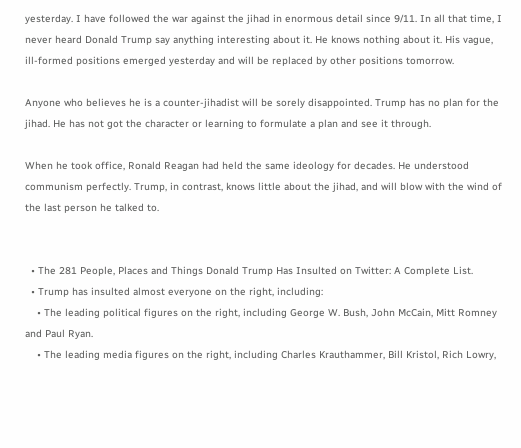yesterday. I have followed the war against the jihad in enormous detail since 9/11. In all that time, I never heard Donald Trump say anything interesting about it. He knows nothing about it. His vague, ill-formed positions emerged yesterday and will be replaced by other positions tomorrow.

Anyone who believes he is a counter-jihadist will be sorely disappointed. Trump has no plan for the jihad. He has not got the character or learning to formulate a plan and see it through.

When he took office, Ronald Reagan had held the same ideology for decades. He understood communism perfectly. Trump, in contrast, knows little about the jihad, and will blow with the wind of the last person he talked to.


  • The 281 People, Places and Things Donald Trump Has Insulted on Twitter: A Complete List.
  • Trump has insulted almost everyone on the right, including:
    • The leading political figures on the right, including George W. Bush, John McCain, Mitt Romney and Paul Ryan.
    • The leading media figures on the right, including Charles Krauthammer, Bill Kristol, Rich Lowry,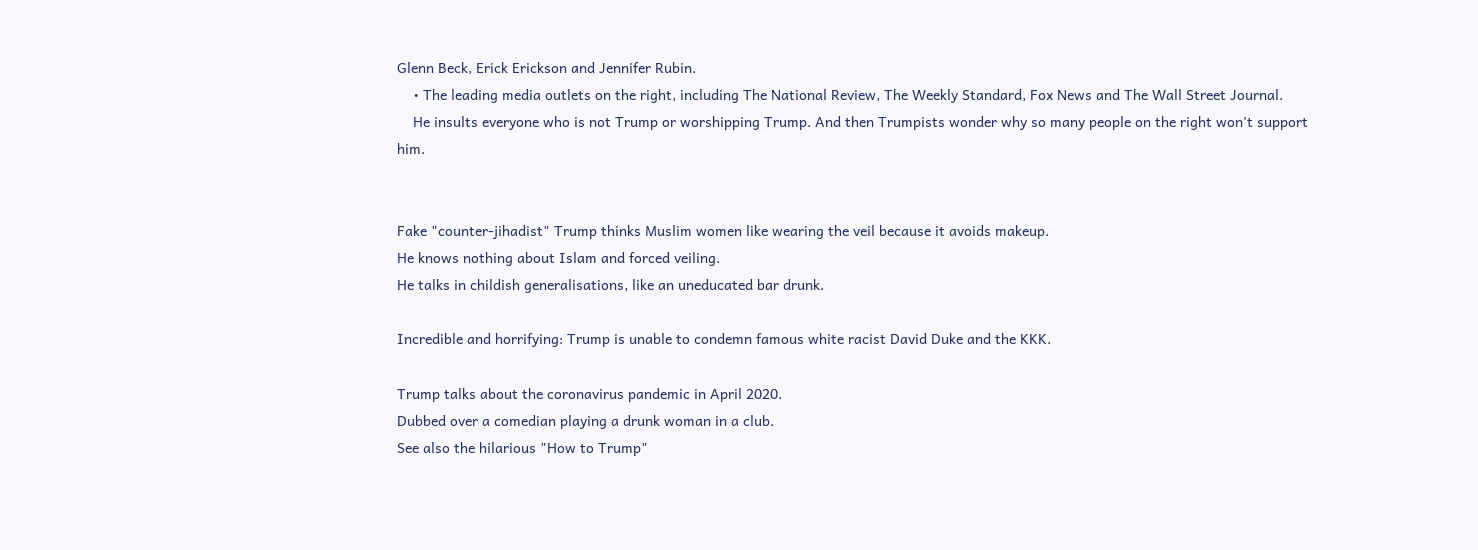Glenn Beck, Erick Erickson and Jennifer Rubin.
    • The leading media outlets on the right, including The National Review, The Weekly Standard, Fox News and The Wall Street Journal.
    He insults everyone who is not Trump or worshipping Trump. And then Trumpists wonder why so many people on the right won't support him.


Fake "counter-jihadist" Trump thinks Muslim women like wearing the veil because it avoids makeup.
He knows nothing about Islam and forced veiling.
He talks in childish generalisations, like an uneducated bar drunk.

Incredible and horrifying: Trump is unable to condemn famous white racist David Duke and the KKK.

Trump talks about the coronavirus pandemic in April 2020.
Dubbed over a comedian playing a drunk woman in a club.
See also the hilarious "How to Trump"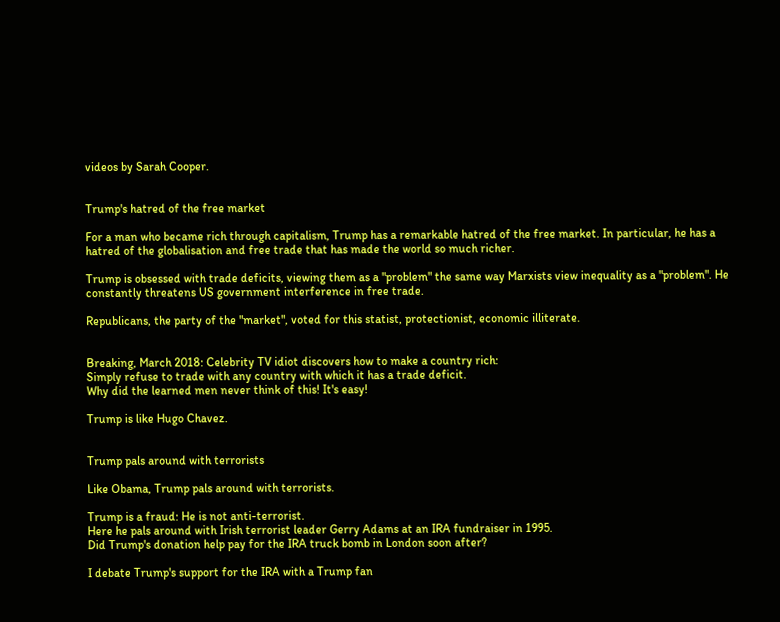videos by Sarah Cooper.


Trump's hatred of the free market

For a man who became rich through capitalism, Trump has a remarkable hatred of the free market. In particular, he has a hatred of the globalisation and free trade that has made the world so much richer.

Trump is obsessed with trade deficits, viewing them as a "problem" the same way Marxists view inequality as a "problem". He constantly threatens US government interference in free trade.

Republicans, the party of the "market", voted for this statist, protectionist, economic illiterate.


Breaking, March 2018: Celebrity TV idiot discovers how to make a country rich:
Simply refuse to trade with any country with which it has a trade deficit.
Why did the learned men never think of this! It's easy!

Trump is like Hugo Chavez.


Trump pals around with terrorists

Like Obama, Trump pals around with terrorists.

Trump is a fraud: He is not anti-terrorist.
Here he pals around with Irish terrorist leader Gerry Adams at an IRA fundraiser in 1995.
Did Trump's donation help pay for the IRA truck bomb in London soon after?

I debate Trump's support for the IRA with a Trump fan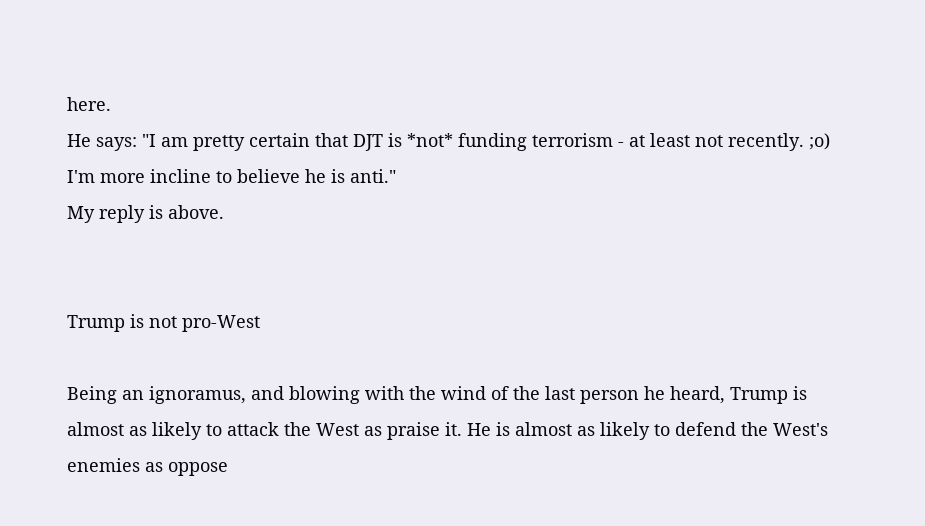here.
He says: "I am pretty certain that DJT is *not* funding terrorism - at least not recently. ;o) I'm more incline to believe he is anti."
My reply is above.


Trump is not pro-West

Being an ignoramus, and blowing with the wind of the last person he heard, Trump is almost as likely to attack the West as praise it. He is almost as likely to defend the West's enemies as oppose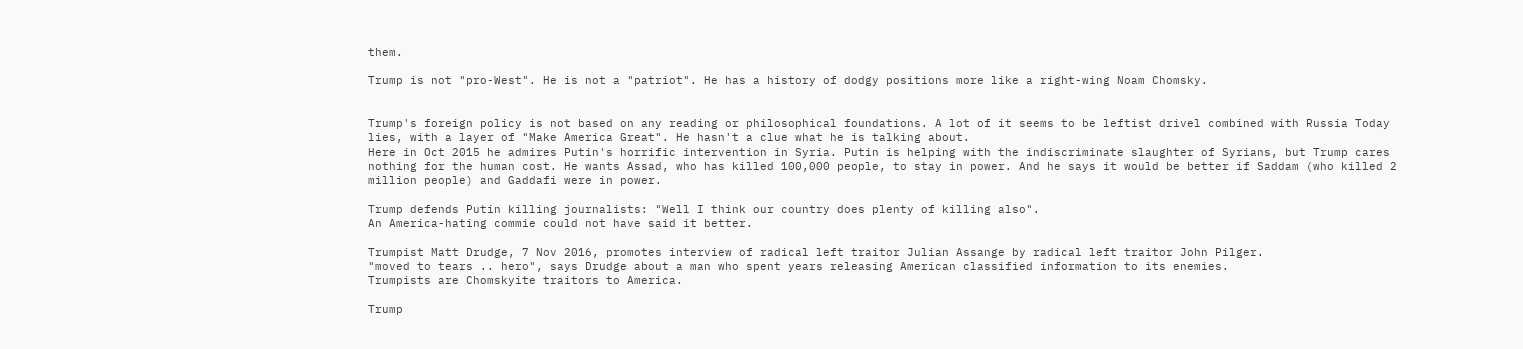them.

Trump is not "pro-West". He is not a "patriot". He has a history of dodgy positions more like a right-wing Noam Chomsky.


Trump's foreign policy is not based on any reading or philosophical foundations. A lot of it seems to be leftist drivel combined with Russia Today lies, with a layer of "Make America Great". He hasn't a clue what he is talking about.
Here in Oct 2015 he admires Putin's horrific intervention in Syria. Putin is helping with the indiscriminate slaughter of Syrians, but Trump cares nothing for the human cost. He wants Assad, who has killed 100,000 people, to stay in power. And he says it would be better if Saddam (who killed 2 million people) and Gaddafi were in power.

Trump defends Putin killing journalists: "Well I think our country does plenty of killing also".
An America-hating commie could not have said it better.

Trumpist Matt Drudge, 7 Nov 2016, promotes interview of radical left traitor Julian Assange by radical left traitor John Pilger.
"moved to tears .. hero", says Drudge about a man who spent years releasing American classified information to its enemies.
Trumpists are Chomskyite traitors to America.

Trump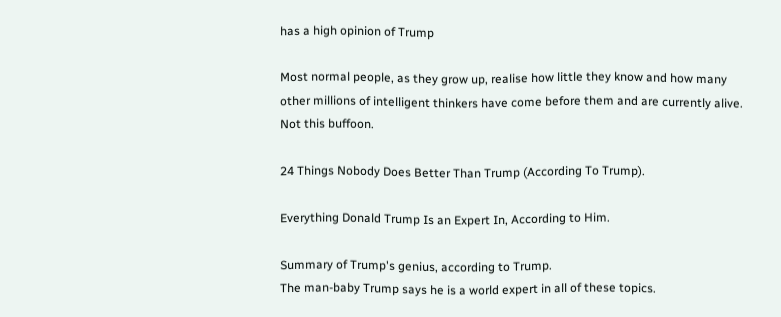has a high opinion of Trump

Most normal people, as they grow up, realise how little they know and how many other millions of intelligent thinkers have come before them and are currently alive. Not this buffoon.

24 Things Nobody Does Better Than Trump (According To Trump).

Everything Donald Trump Is an Expert In, According to Him.

Summary of Trump's genius, according to Trump.
The man-baby Trump says he is a world expert in all of these topics.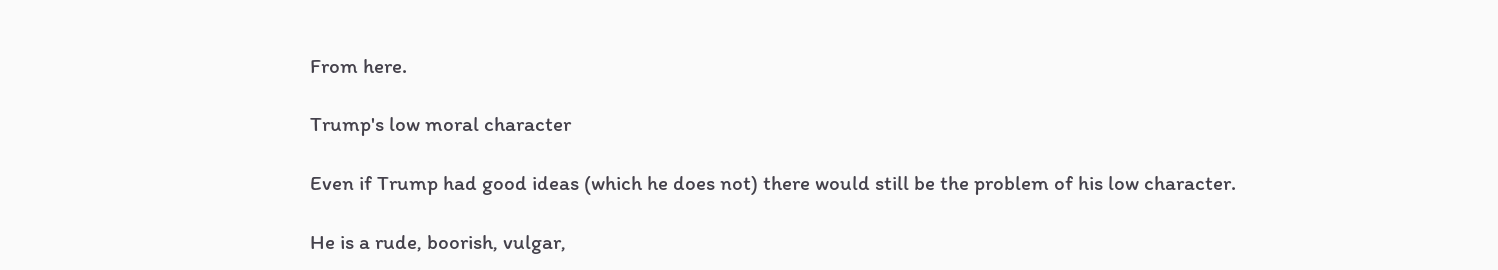From here.

Trump's low moral character

Even if Trump had good ideas (which he does not) there would still be the problem of his low character.

He is a rude, boorish, vulgar,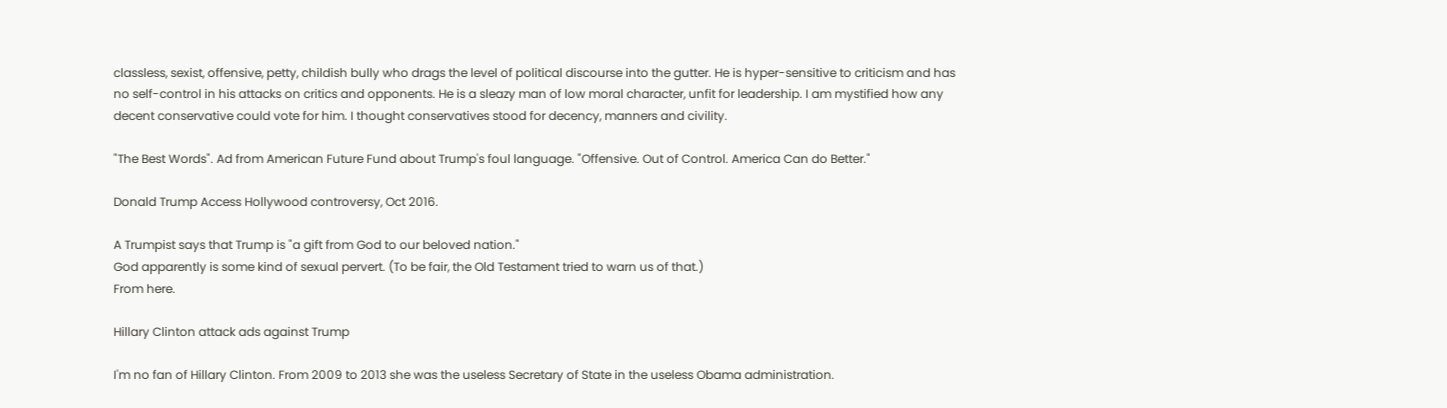classless, sexist, offensive, petty, childish bully who drags the level of political discourse into the gutter. He is hyper-sensitive to criticism and has no self-control in his attacks on critics and opponents. He is a sleazy man of low moral character, unfit for leadership. I am mystified how any decent conservative could vote for him. I thought conservatives stood for decency, manners and civility.

"The Best Words". Ad from American Future Fund about Trump's foul language. "Offensive. Out of Control. America Can do Better."

Donald Trump Access Hollywood controversy, Oct 2016.

A Trumpist says that Trump is "a gift from God to our beloved nation."
God apparently is some kind of sexual pervert. (To be fair, the Old Testament tried to warn us of that.)
From here.

Hillary Clinton attack ads against Trump

I'm no fan of Hillary Clinton. From 2009 to 2013 she was the useless Secretary of State in the useless Obama administration.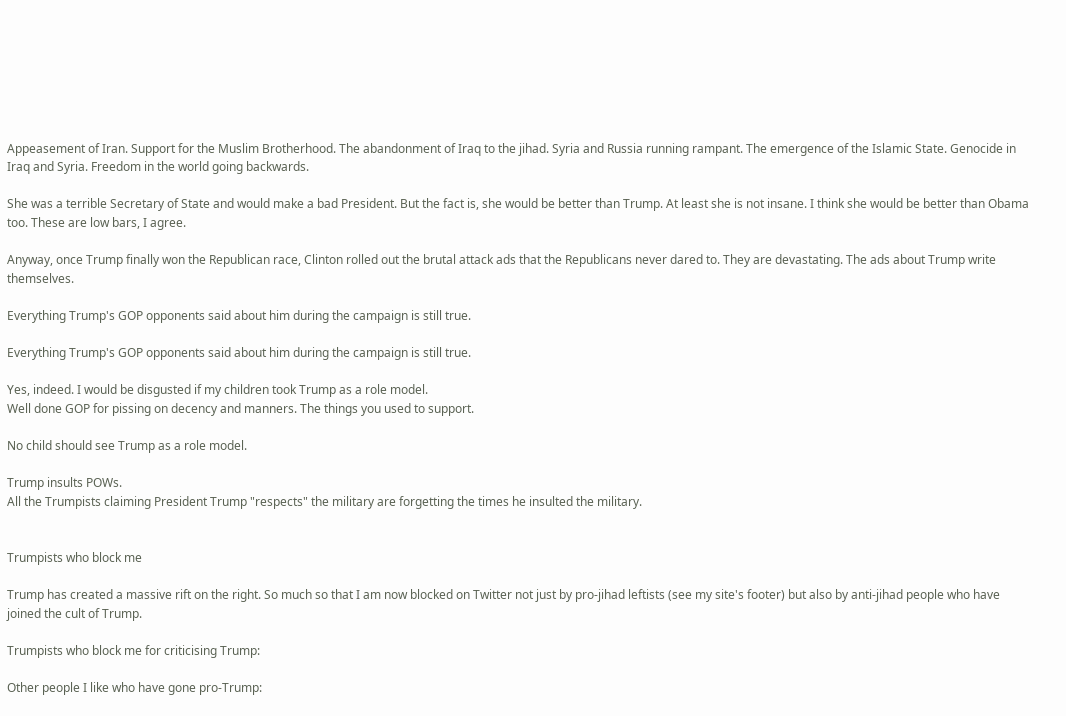Appeasement of Iran. Support for the Muslim Brotherhood. The abandonment of Iraq to the jihad. Syria and Russia running rampant. The emergence of the Islamic State. Genocide in Iraq and Syria. Freedom in the world going backwards.

She was a terrible Secretary of State and would make a bad President. But the fact is, she would be better than Trump. At least she is not insane. I think she would be better than Obama too. These are low bars, I agree.

Anyway, once Trump finally won the Republican race, Clinton rolled out the brutal attack ads that the Republicans never dared to. They are devastating. The ads about Trump write themselves.

Everything Trump's GOP opponents said about him during the campaign is still true.

Everything Trump's GOP opponents said about him during the campaign is still true.

Yes, indeed. I would be disgusted if my children took Trump as a role model.
Well done GOP for pissing on decency and manners. The things you used to support.

No child should see Trump as a role model.

Trump insults POWs.
All the Trumpists claiming President Trump "respects" the military are forgetting the times he insulted the military.


Trumpists who block me

Trump has created a massive rift on the right. So much so that I am now blocked on Twitter not just by pro-jihad leftists (see my site's footer) but also by anti-jihad people who have joined the cult of Trump.

Trumpists who block me for criticising Trump:

Other people I like who have gone pro-Trump: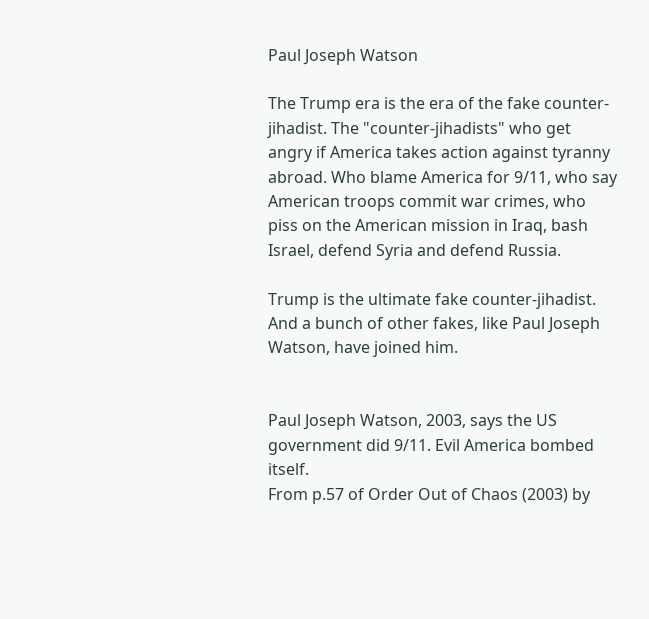Paul Joseph Watson

The Trump era is the era of the fake counter-jihadist. The "counter-jihadists" who get angry if America takes action against tyranny abroad. Who blame America for 9/11, who say American troops commit war crimes, who piss on the American mission in Iraq, bash Israel, defend Syria and defend Russia.

Trump is the ultimate fake counter-jihadist. And a bunch of other fakes, like Paul Joseph Watson, have joined him.


Paul Joseph Watson, 2003, says the US government did 9/11. Evil America bombed itself.
From p.57 of Order Out of Chaos (2003) by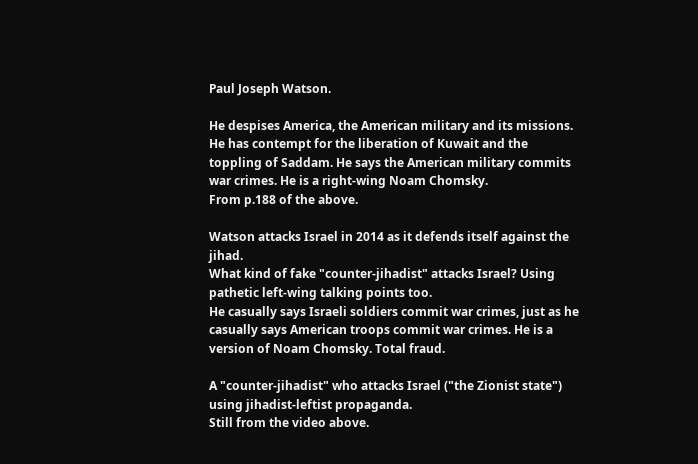Paul Joseph Watson.

He despises America, the American military and its missions. He has contempt for the liberation of Kuwait and the toppling of Saddam. He says the American military commits war crimes. He is a right-wing Noam Chomsky.
From p.188 of the above.

Watson attacks Israel in 2014 as it defends itself against the jihad.
What kind of fake "counter-jihadist" attacks Israel? Using pathetic left-wing talking points too.
He casually says Israeli soldiers commit war crimes, just as he casually says American troops commit war crimes. He is a version of Noam Chomsky. Total fraud.

A "counter-jihadist" who attacks Israel ("the Zionist state") using jihadist-leftist propaganda.
Still from the video above.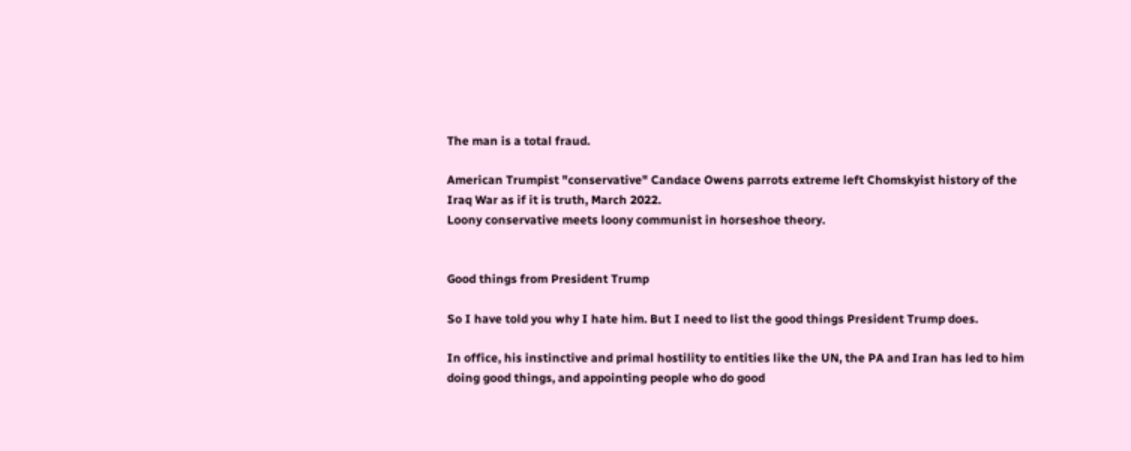The man is a total fraud.

American Trumpist "conservative" Candace Owens parrots extreme left Chomskyist history of the Iraq War as if it is truth, March 2022.
Loony conservative meets loony communist in horseshoe theory.


Good things from President Trump

So I have told you why I hate him. But I need to list the good things President Trump does.

In office, his instinctive and primal hostility to entities like the UN, the PA and Iran has led to him doing good things, and appointing people who do good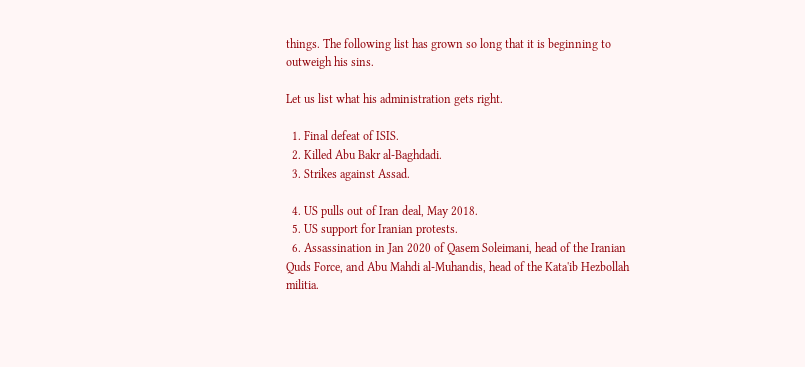things. The following list has grown so long that it is beginning to outweigh his sins.

Let us list what his administration gets right.

  1. Final defeat of ISIS.
  2. Killed Abu Bakr al-Baghdadi.
  3. Strikes against Assad.

  4. US pulls out of Iran deal, May 2018.
  5. US support for Iranian protests.
  6. Assassination in Jan 2020 of Qasem Soleimani, head of the Iranian Quds Force, and Abu Mahdi al-Muhandis, head of the Kata'ib Hezbollah militia.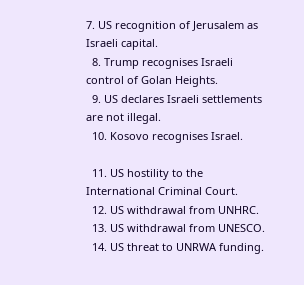7. US recognition of Jerusalem as Israeli capital.
  8. Trump recognises Israeli control of Golan Heights.
  9. US declares Israeli settlements are not illegal.
  10. Kosovo recognises Israel.

  11. US hostility to the International Criminal Court.
  12. US withdrawal from UNHRC.
  13. US withdrawal from UNESCO.
  14. US threat to UNRWA funding.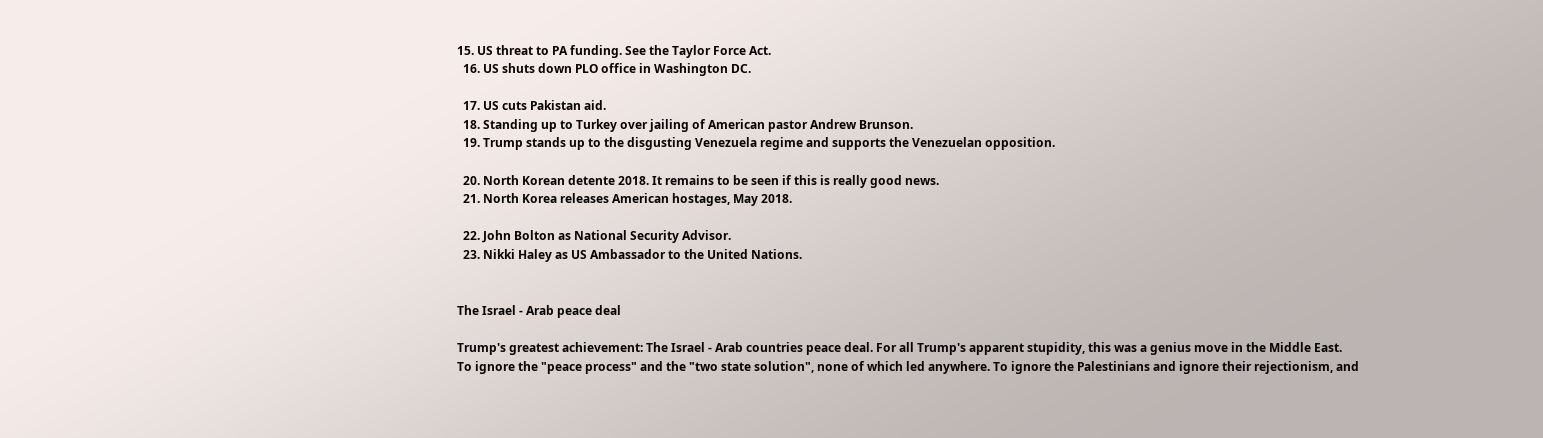15. US threat to PA funding. See the Taylor Force Act.
  16. US shuts down PLO office in Washington DC.

  17. US cuts Pakistan aid.
  18. Standing up to Turkey over jailing of American pastor Andrew Brunson.
  19. Trump stands up to the disgusting Venezuela regime and supports the Venezuelan opposition.

  20. North Korean detente 2018. It remains to be seen if this is really good news.
  21. North Korea releases American hostages, May 2018.

  22. John Bolton as National Security Advisor.
  23. Nikki Haley as US Ambassador to the United Nations.


The Israel - Arab peace deal

Trump's greatest achievement: The Israel - Arab countries peace deal. For all Trump's apparent stupidity, this was a genius move in the Middle East. To ignore the "peace process" and the "two state solution", none of which led anywhere. To ignore the Palestinians and ignore their rejectionism, and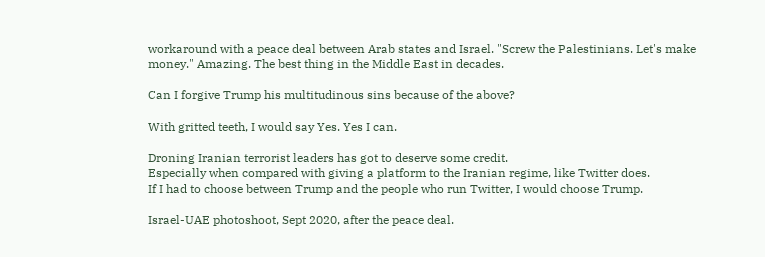workaround with a peace deal between Arab states and Israel. "Screw the Palestinians. Let's make money." Amazing. The best thing in the Middle East in decades.

Can I forgive Trump his multitudinous sins because of the above?

With gritted teeth, I would say Yes. Yes I can.

Droning Iranian terrorist leaders has got to deserve some credit.
Especially when compared with giving a platform to the Iranian regime, like Twitter does.
If I had to choose between Trump and the people who run Twitter, I would choose Trump.

Israel-UAE photoshoot, Sept 2020, after the peace deal.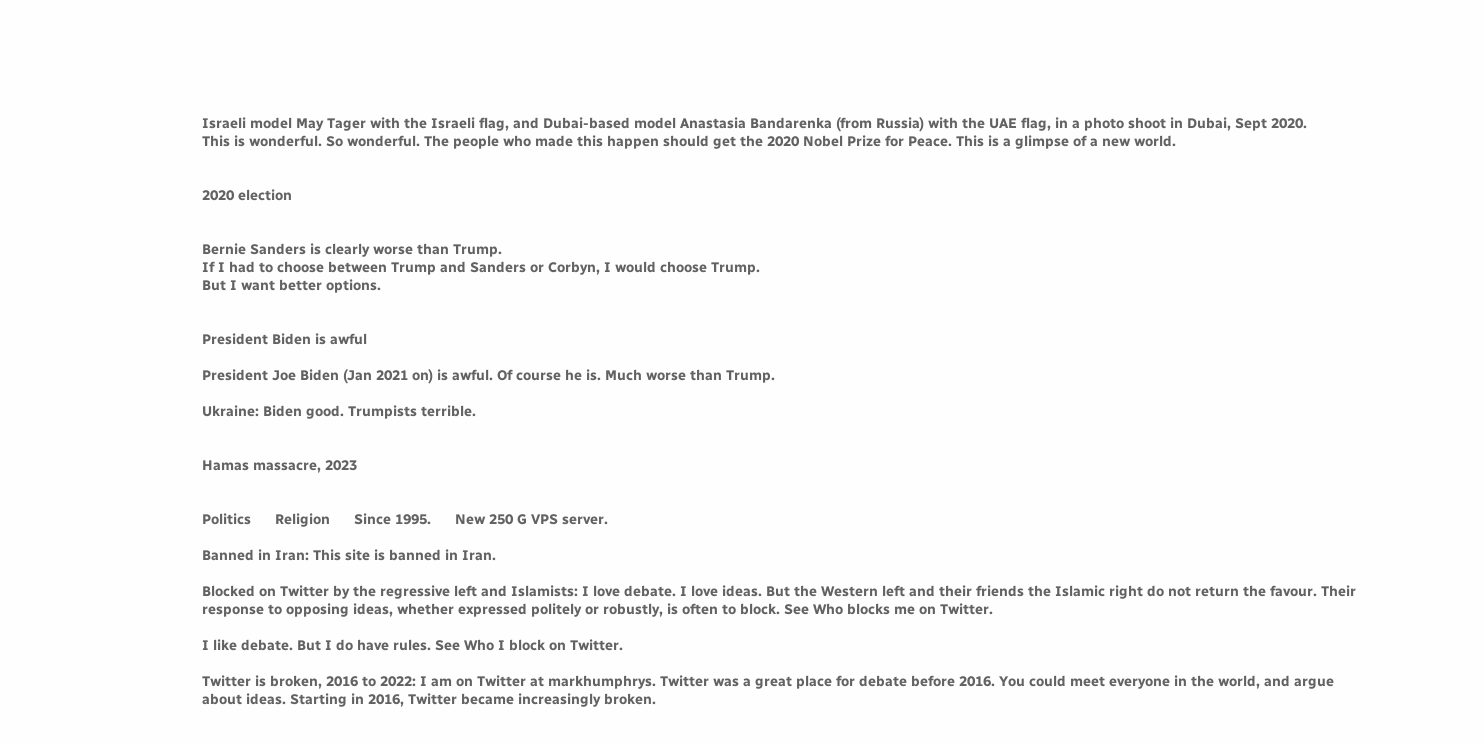Israeli model May Tager with the Israeli flag, and Dubai-based model Anastasia Bandarenka (from Russia) with the UAE flag, in a photo shoot in Dubai, Sept 2020.
This is wonderful. So wonderful. The people who made this happen should get the 2020 Nobel Prize for Peace. This is a glimpse of a new world.


2020 election


Bernie Sanders is clearly worse than Trump.
If I had to choose between Trump and Sanders or Corbyn, I would choose Trump.
But I want better options.


President Biden is awful

President Joe Biden (Jan 2021 on) is awful. Of course he is. Much worse than Trump.

Ukraine: Biden good. Trumpists terrible.


Hamas massacre, 2023


Politics      Religion      Since 1995.      New 250 G VPS server.

Banned in Iran: This site is banned in Iran.

Blocked on Twitter by the regressive left and Islamists: I love debate. I love ideas. But the Western left and their friends the Islamic right do not return the favour. Their response to opposing ideas, whether expressed politely or robustly, is often to block. See Who blocks me on Twitter.

I like debate. But I do have rules. See Who I block on Twitter.

Twitter is broken, 2016 to 2022: I am on Twitter at markhumphrys. Twitter was a great place for debate before 2016. You could meet everyone in the world, and argue about ideas. Starting in 2016, Twitter became increasingly broken.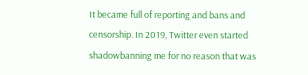It became full of reporting and bans and censorship. In 2019, Twitter even started shadowbanning me for no reason that was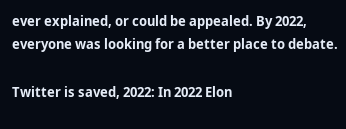ever explained, or could be appealed. By 2022, everyone was looking for a better place to debate.

Twitter is saved, 2022: In 2022 Elon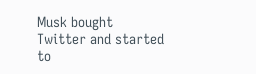Musk bought Twitter and started to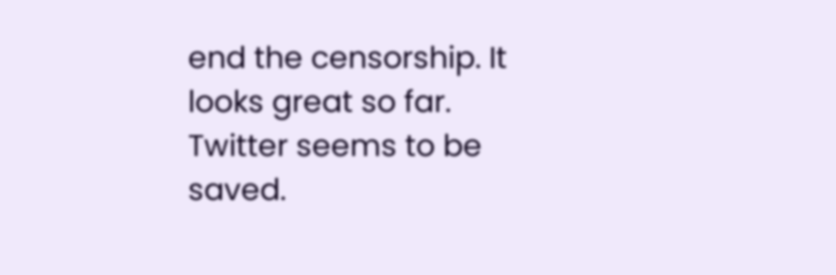end the censorship. It looks great so far. Twitter seems to be saved.